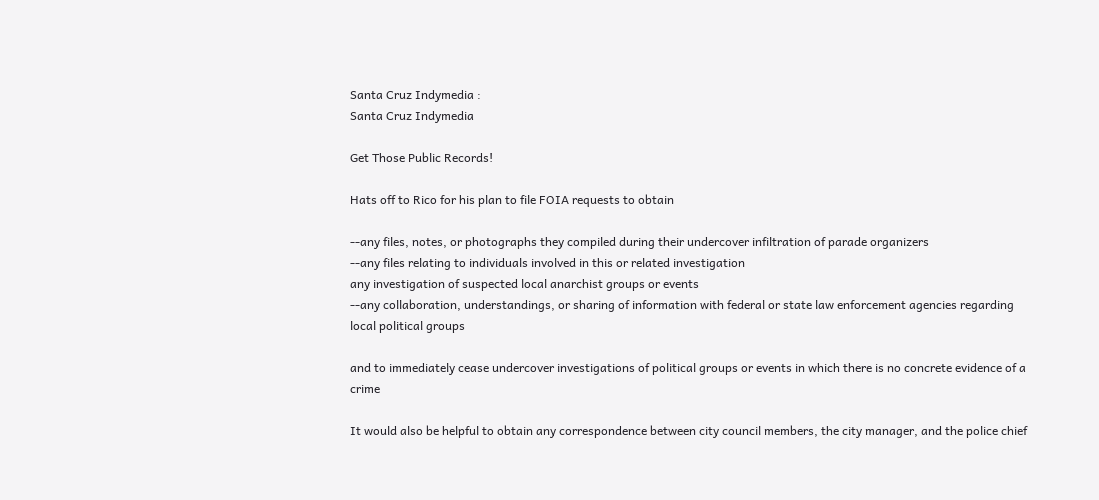Santa Cruz Indymedia :
Santa Cruz Indymedia

Get Those Public Records!

Hats off to Rico for his plan to file FOIA requests to obtain

--any files, notes, or photographs they compiled during their undercover infiltration of parade organizers
--any files relating to individuals involved in this or related investigation
any investigation of suspected local anarchist groups or events
--any collaboration, understandings, or sharing of information with federal or state law enforcement agencies regarding local political groups

and to immediately cease undercover investigations of political groups or events in which there is no concrete evidence of a crime

It would also be helpful to obtain any correspondence between city council members, the city manager, and the police chief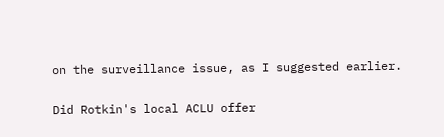on the surveillance issue, as I suggested earlier.

Did Rotkin's local ACLU offer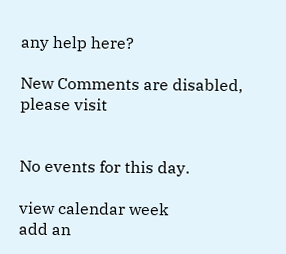any help here?

New Comments are disabled, please visit


No events for this day.

view calendar week
add an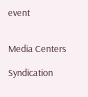event


Media Centers

Syndication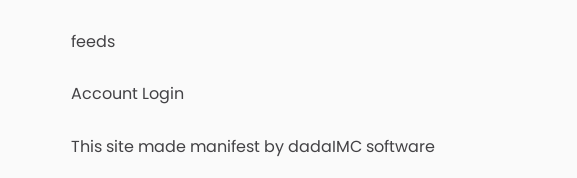feeds

Account Login

This site made manifest by dadaIMC software